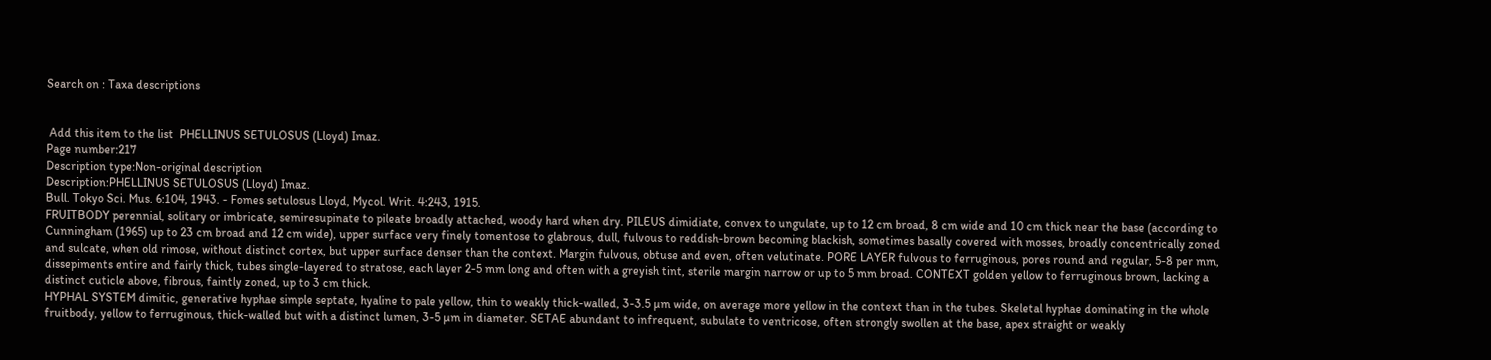Search on : Taxa descriptions


 Add this item to the list  PHELLINUS SETULOSUS (Lloyd) Imaz.
Page number:217
Description type:Non-original description
Description:PHELLINUS SETULOSUS (Lloyd) Imaz.
Bull. Tokyo Sci. Mus. 6:104, 1943. - Fomes setulosus Lloyd, Mycol. Writ. 4:243, 1915.
FRUITBODY perennial, solitary or imbricate, semiresupinate to pileate broadly attached, woody hard when dry. PILEUS dimidiate, convex to ungulate, up to 12 cm broad, 8 cm wide and 10 cm thick near the base (according to Cunningham (1965) up to 23 cm broad and 12 cm wide), upper surface very finely tomentose to glabrous, dull, fulvous to reddish-brown becoming blackish, sometimes basally covered with mosses, broadly concentrically zoned and sulcate, when old rimose, without distinct cortex, but upper surface denser than the context. Margin fulvous, obtuse and even, often velutinate. PORE LAYER fulvous to ferruginous, pores round and regular, 5-8 per mm, dissepiments entire and fairly thick, tubes single-layered to stratose, each layer 2-5 mm long and often with a greyish tint, sterile margin narrow or up to 5 mm broad. CONTEXT golden yellow to ferruginous brown, lacking a distinct cuticle above, fibrous, faintly zoned, up to 3 cm thick.
HYPHAL SYSTEM dimitic, generative hyphae simple septate, hyaline to pale yellow, thin to weakly thick-walled, 3-3.5 µm wide, on average more yellow in the context than in the tubes. Skeletal hyphae dominating in the whole fruitbody, yellow to ferruginous, thick-walled but with a distinct lumen, 3-5 µm in diameter. SETAE abundant to infrequent, subulate to ventricose, often strongly swollen at the base, apex straight or weakly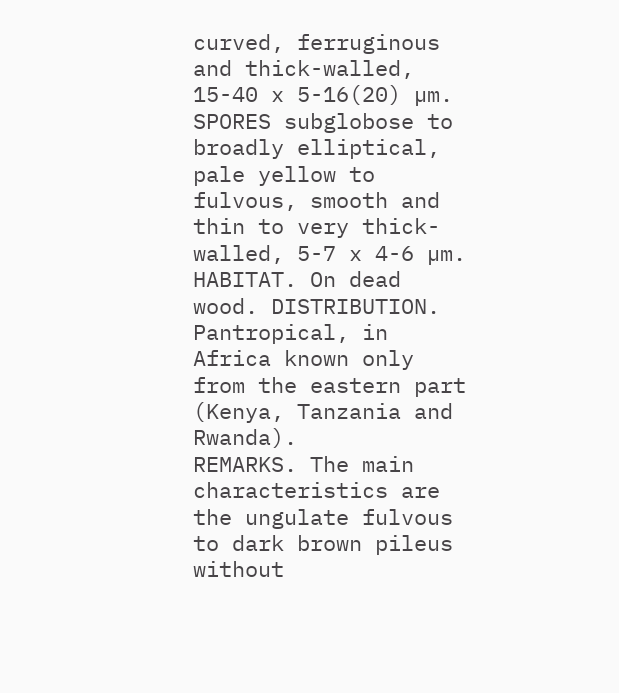curved, ferruginous and thick-walled, 15-40 x 5-16(20) µm. SPORES subglobose to broadly elliptical, pale yellow to fulvous, smooth and thin to very thick-walled, 5-7 x 4-6 µm.
HABITAT. On dead wood. DISTRIBUTION. Pantropical, in Africa known only from the eastern part (Kenya, Tanzania and Rwanda).
REMARKS. The main characteristics are the ungulate fulvous to dark brown pileus without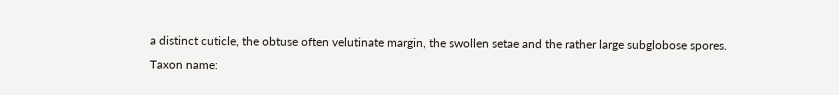a distinct cuticle, the obtuse often velutinate margin, the swollen setae and the rather large subglobose spores.
Taxon name: